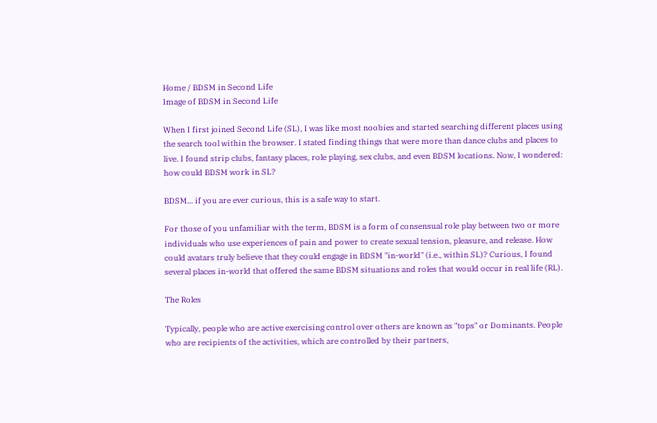Home / BDSM in Second Life
Image of BDSM in Second Life

When I first joined Second Life (SL), I was like most noobies and started searching different places using the search tool within the browser. I stated finding things that were more than dance clubs and places to live. I found strip clubs, fantasy places, role playing, sex clubs, and even BDSM locations. Now, I wondered: how could BDSM work in SL?

BDSM... if you are ever curious, this is a safe way to start.

For those of you unfamiliar with the term, BDSM is a form of consensual role play between two or more individuals who use experiences of pain and power to create sexual tension, pleasure, and release. How could avatars truly believe that they could engage in BDSM "in-world" (i.e., within SL)? Curious, I found several places in-world that offered the same BDSM situations and roles that would occur in real life (RL).

The Roles

Typically, people who are active exercising control over others are known as "tops" or Dominants. People who are recipients of the activities, which are controlled by their partners,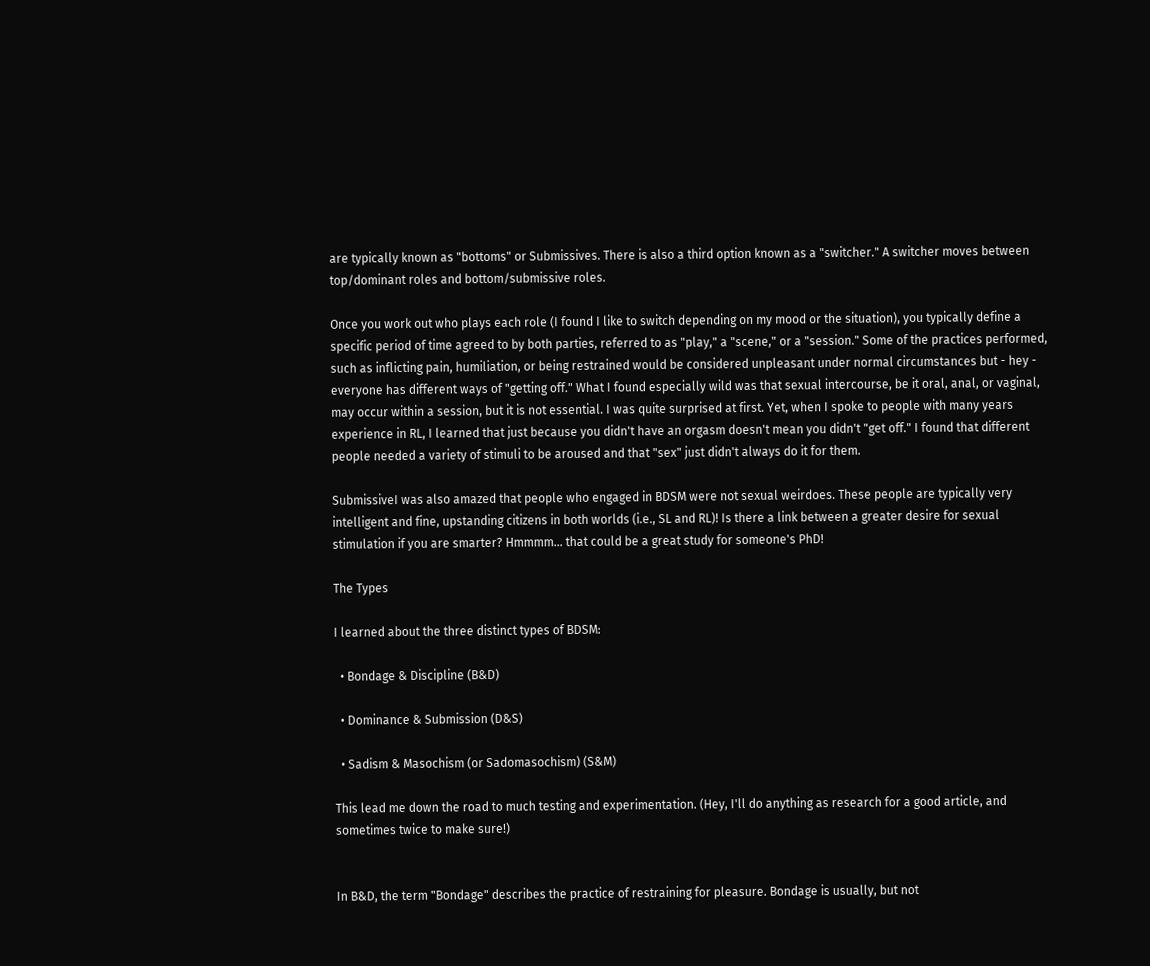are typically known as "bottoms" or Submissives. There is also a third option known as a "switcher." A switcher moves between top/dominant roles and bottom/submissive roles.

Once you work out who plays each role (I found I like to switch depending on my mood or the situation), you typically define a specific period of time agreed to by both parties, referred to as "play," a "scene," or a "session." Some of the practices performed, such as inflicting pain, humiliation, or being restrained would be considered unpleasant under normal circumstances but - hey - everyone has different ways of "getting off." What I found especially wild was that sexual intercourse, be it oral, anal, or vaginal, may occur within a session, but it is not essential. I was quite surprised at first. Yet, when I spoke to people with many years experience in RL, I learned that just because you didn't have an orgasm doesn't mean you didn't "get off." I found that different people needed a variety of stimuli to be aroused and that "sex" just didn't always do it for them.

SubmissiveI was also amazed that people who engaged in BDSM were not sexual weirdoes. These people are typically very intelligent and fine, upstanding citizens in both worlds (i.e., SL and RL)! Is there a link between a greater desire for sexual stimulation if you are smarter? Hmmmm... that could be a great study for someone's PhD!

The Types

I learned about the three distinct types of BDSM:

  • Bondage & Discipline (B&D)

  • Dominance & Submission (D&S)

  • Sadism & Masochism (or Sadomasochism) (S&M)

This lead me down the road to much testing and experimentation. (Hey, I'll do anything as research for a good article, and sometimes twice to make sure!)


In B&D, the term "Bondage" describes the practice of restraining for pleasure. Bondage is usually, but not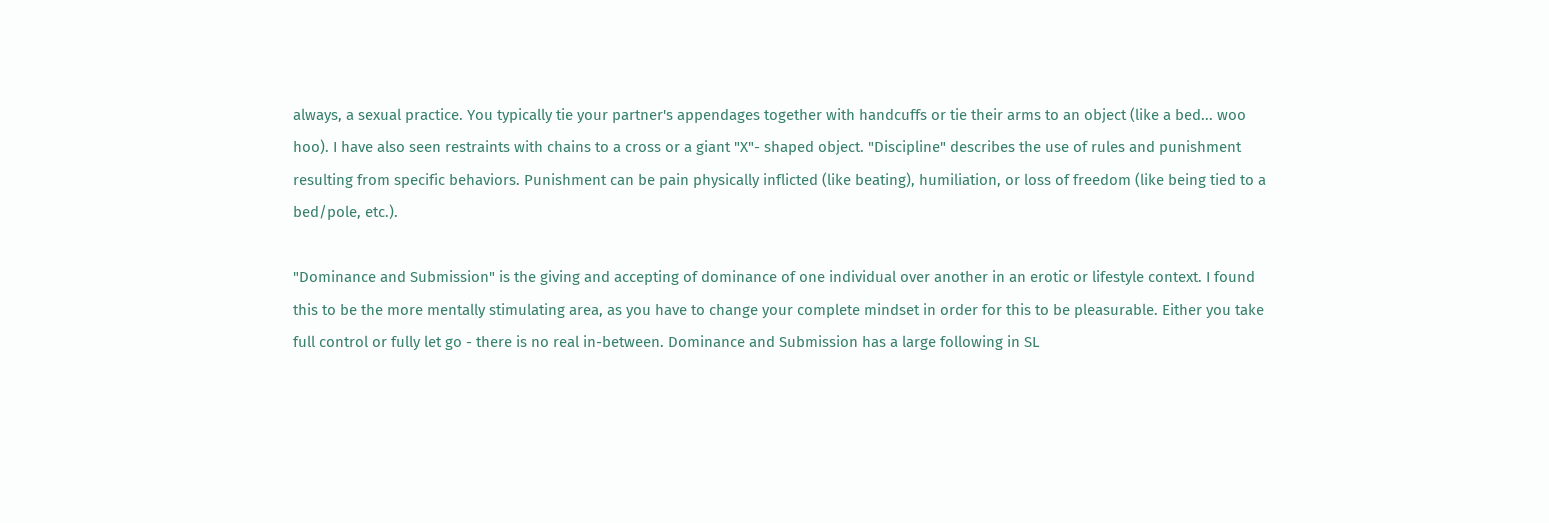always, a sexual practice. You typically tie your partner's appendages together with handcuffs or tie their arms to an object (like a bed... woo hoo). I have also seen restraints with chains to a cross or a giant "X"- shaped object. "Discipline" describes the use of rules and punishment resulting from specific behaviors. Punishment can be pain physically inflicted (like beating), humiliation, or loss of freedom (like being tied to a bed/pole, etc.).

"Dominance and Submission" is the giving and accepting of dominance of one individual over another in an erotic or lifestyle context. I found this to be the more mentally stimulating area, as you have to change your complete mindset in order for this to be pleasurable. Either you take full control or fully let go - there is no real in-between. Dominance and Submission has a large following in SL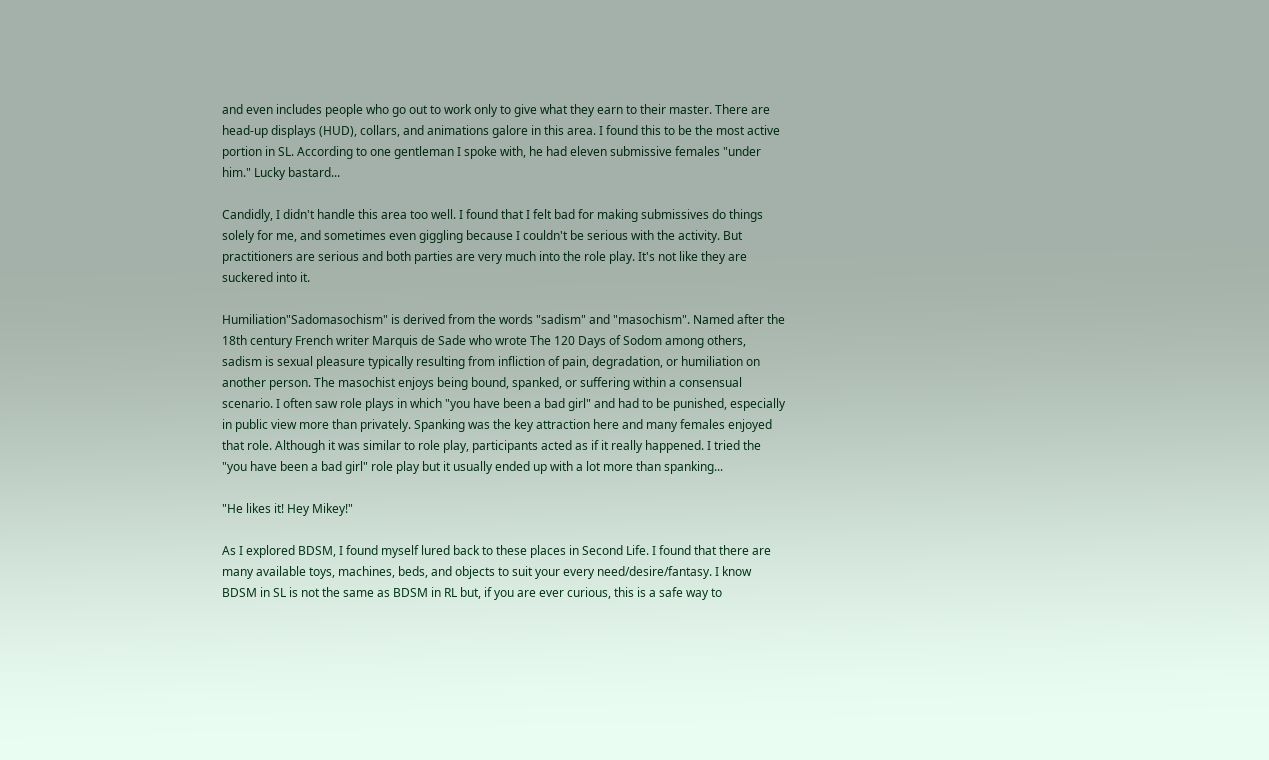and even includes people who go out to work only to give what they earn to their master. There are head-up displays (HUD), collars, and animations galore in this area. I found this to be the most active portion in SL. According to one gentleman I spoke with, he had eleven submissive females "under him." Lucky bastard...

Candidly, I didn't handle this area too well. I found that I felt bad for making submissives do things solely for me, and sometimes even giggling because I couldn't be serious with the activity. But practitioners are serious and both parties are very much into the role play. It's not like they are suckered into it.

Humiliation"Sadomasochism" is derived from the words "sadism" and "masochism". Named after the 18th century French writer Marquis de Sade who wrote The 120 Days of Sodom among others, sadism is sexual pleasure typically resulting from infliction of pain, degradation, or humiliation on another person. The masochist enjoys being bound, spanked, or suffering within a consensual scenario. I often saw role plays in which "you have been a bad girl" and had to be punished, especially in public view more than privately. Spanking was the key attraction here and many females enjoyed that role. Although it was similar to role play, participants acted as if it really happened. I tried the "you have been a bad girl" role play but it usually ended up with a lot more than spanking...

"He likes it! Hey Mikey!"

As I explored BDSM, I found myself lured back to these places in Second Life. I found that there are many available toys, machines, beds, and objects to suit your every need/desire/fantasy. I know BDSM in SL is not the same as BDSM in RL but, if you are ever curious, this is a safe way to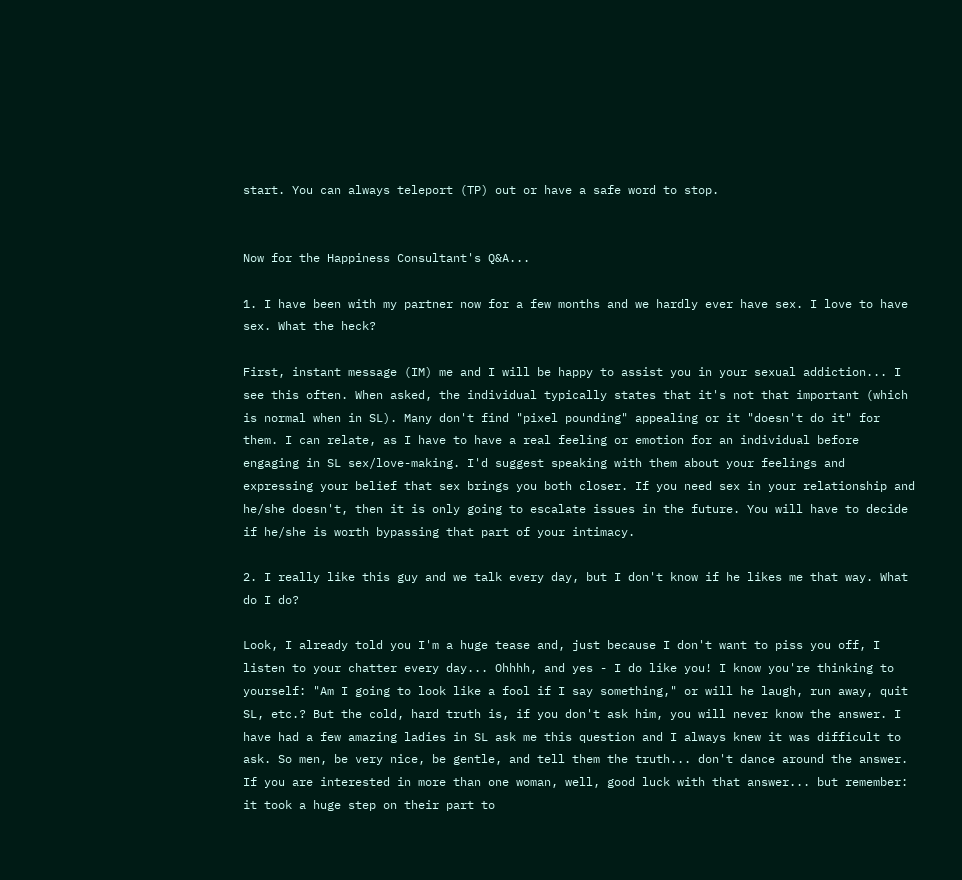start. You can always teleport (TP) out or have a safe word to stop.


Now for the Happiness Consultant's Q&A...

1. I have been with my partner now for a few months and we hardly ever have sex. I love to have sex. What the heck?

First, instant message (IM) me and I will be happy to assist you in your sexual addiction... I see this often. When asked, the individual typically states that it's not that important (which is normal when in SL). Many don't find "pixel pounding" appealing or it "doesn't do it" for them. I can relate, as I have to have a real feeling or emotion for an individual before engaging in SL sex/love-making. I'd suggest speaking with them about your feelings and expressing your belief that sex brings you both closer. If you need sex in your relationship and he/she doesn't, then it is only going to escalate issues in the future. You will have to decide if he/she is worth bypassing that part of your intimacy.

2. I really like this guy and we talk every day, but I don't know if he likes me that way. What do I do?

Look, I already told you I'm a huge tease and, just because I don't want to piss you off, I listen to your chatter every day... Ohhhh, and yes - I do like you! I know you're thinking to yourself: "Am I going to look like a fool if I say something," or will he laugh, run away, quit SL, etc.? But the cold, hard truth is, if you don't ask him, you will never know the answer. I have had a few amazing ladies in SL ask me this question and I always knew it was difficult to ask. So men, be very nice, be gentle, and tell them the truth... don't dance around the answer. If you are interested in more than one woman, well, good luck with that answer... but remember: it took a huge step on their part to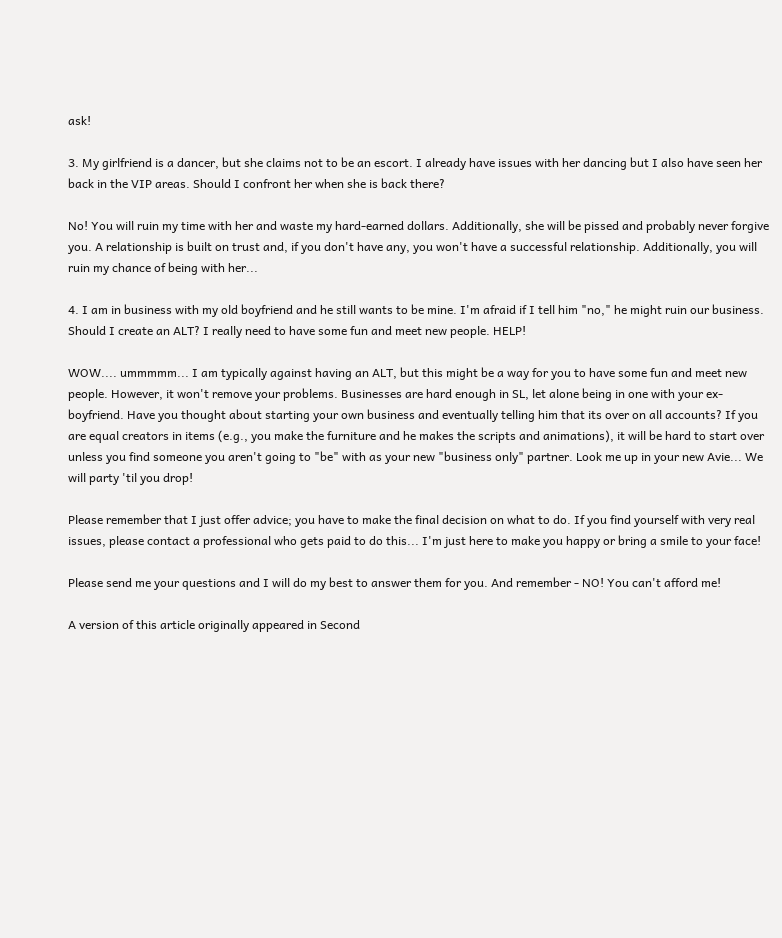ask!

3. My girlfriend is a dancer, but she claims not to be an escort. I already have issues with her dancing but I also have seen her back in the VIP areas. Should I confront her when she is back there?

No! You will ruin my time with her and waste my hard-earned dollars. Additionally, she will be pissed and probably never forgive you. A relationship is built on trust and, if you don't have any, you won't have a successful relationship. Additionally, you will ruin my chance of being with her...

4. I am in business with my old boyfriend and he still wants to be mine. I'm afraid if I tell him "no," he might ruin our business. Should I create an ALT? I really need to have some fun and meet new people. HELP!

WOW.... ummmmm... I am typically against having an ALT, but this might be a way for you to have some fun and meet new people. However, it won't remove your problems. Businesses are hard enough in SL, let alone being in one with your ex-boyfriend. Have you thought about starting your own business and eventually telling him that its over on all accounts? If you are equal creators in items (e.g., you make the furniture and he makes the scripts and animations), it will be hard to start over unless you find someone you aren't going to "be" with as your new "business only" partner. Look me up in your new Avie... We will party 'til you drop!

Please remember that I just offer advice; you have to make the final decision on what to do. If you find yourself with very real issues, please contact a professional who gets paid to do this... I'm just here to make you happy or bring a smile to your face!

Please send me your questions and I will do my best to answer them for you. And remember - NO! You can't afford me!

A version of this article originally appeared in Second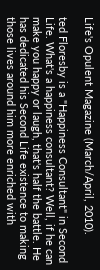Life's Opulent Magazine (March/April, 2010).

ted Floresby is a "Happiness Consultant" in Second Life. What's a happiness consultant? Well, if he can make you happy or laugh, that's half the battle. He has dedicated his Second Life existence to making those lives around him more enriched with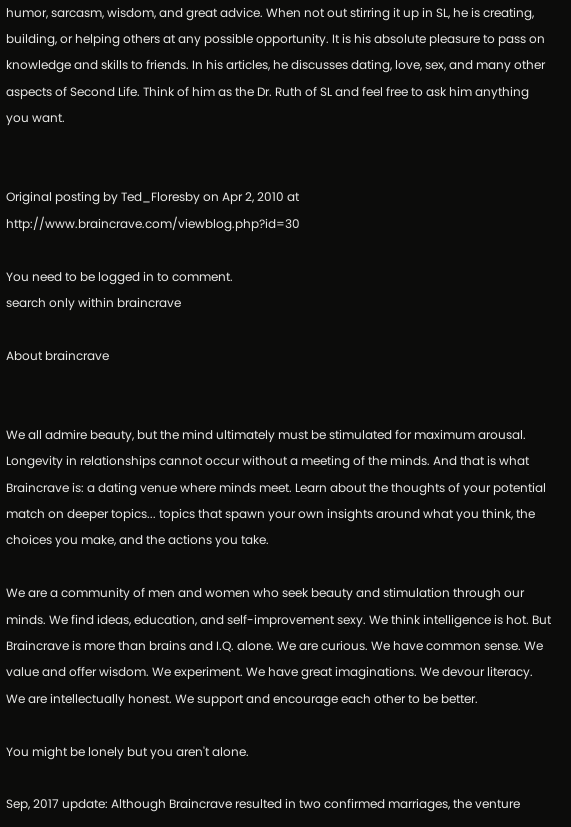humor, sarcasm, wisdom, and great advice. When not out stirring it up in SL, he is creating, building, or helping others at any possible opportunity. It is his absolute pleasure to pass on knowledge and skills to friends. In his articles, he discusses dating, love, sex, and many other aspects of Second Life. Think of him as the Dr. Ruth of SL and feel free to ask him anything you want.


Original posting by Ted_Floresby on Apr 2, 2010 at http://www.braincrave.com/viewblog.php?id=30

You need to be logged in to comment.
search only within braincrave

About braincrave


We all admire beauty, but the mind ultimately must be stimulated for maximum arousal. Longevity in relationships cannot occur without a meeting of the minds. And that is what Braincrave is: a dating venue where minds meet. Learn about the thoughts of your potential match on deeper topics... topics that spawn your own insights around what you think, the choices you make, and the actions you take.

We are a community of men and women who seek beauty and stimulation through our minds. We find ideas, education, and self-improvement sexy. We think intelligence is hot. But Braincrave is more than brains and I.Q. alone. We are curious. We have common sense. We value and offer wisdom. We experiment. We have great imaginations. We devour literacy. We are intellectually honest. We support and encourage each other to be better.

You might be lonely but you aren't alone.

Sep, 2017 update: Although Braincrave resulted in two confirmed marriages, the venture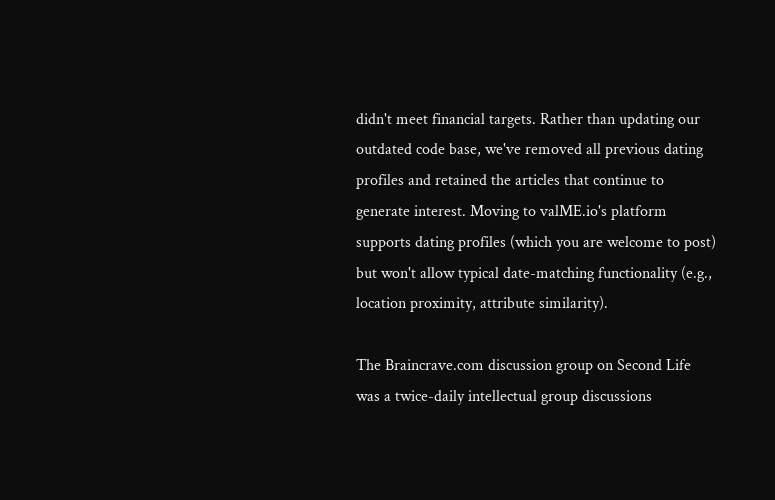didn't meet financial targets. Rather than updating our outdated code base, we've removed all previous dating profiles and retained the articles that continue to generate interest. Moving to valME.io's platform supports dating profiles (which you are welcome to post) but won't allow typical date-matching functionality (e.g., location proximity, attribute similarity).

The Braincrave.com discussion group on Second Life was a twice-daily intellectual group discussions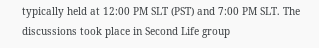typically held at 12:00 PM SLT (PST) and 7:00 PM SLT. The discussions took place in Second Life group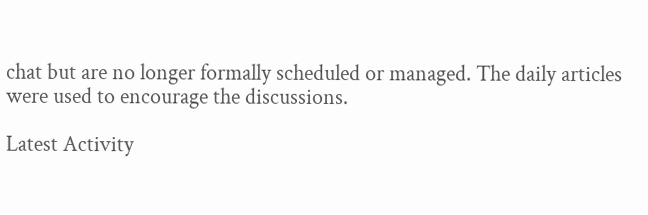chat but are no longer formally scheduled or managed. The daily articles were used to encourage the discussions.

Latest Activity